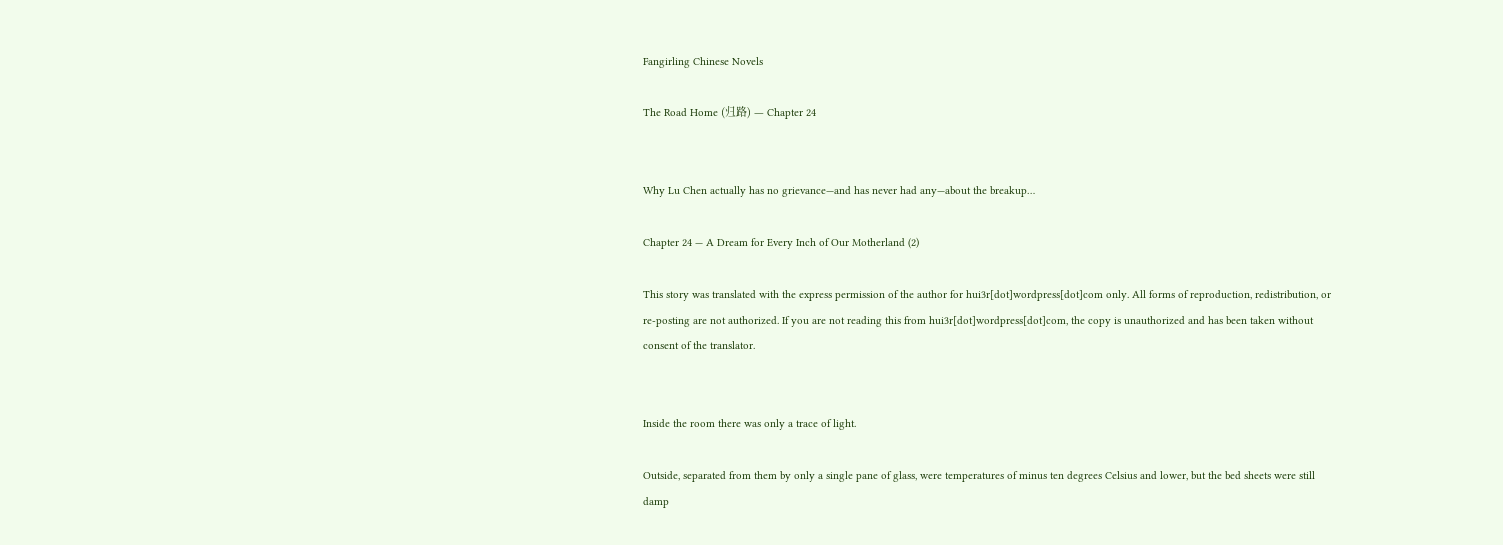Fangirling Chinese Novels

The Road Home (归路) — Chapter 24


Why Lu Chen actually has no grievance—and has never had any—about the breakup…

Chapter 24 — A Dream for Every Inch of Our Motherland (2)

This story was translated with the express permission of the author for hui3r[dot]wordpress[dot]com only. All forms of reproduction, redistribution, or re-posting are not authorized. If you are not reading this from hui3r[dot]wordpress[dot]com, the copy is unauthorized and has been taken without consent of the translator.


Inside the room there was only a trace of light.

Outside, separated from them by only a single pane of glass, were temperatures of minus ten degrees Celsius and lower, but the bed sheets were still damp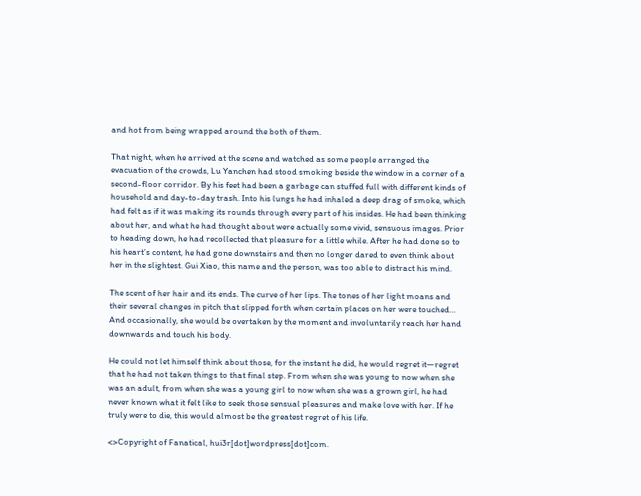and hot from being wrapped around the both of them.

That night, when he arrived at the scene and watched as some people arranged the evacuation of the crowds, Lu Yanchen had stood smoking beside the window in a corner of a second-floor corridor. By his feet had been a garbage can stuffed full with different kinds of household and day-to-day trash. Into his lungs he had inhaled a deep drag of smoke, which had felt as if it was making its rounds through every part of his insides. He had been thinking about her, and what he had thought about were actually some vivid, sensuous images. Prior to heading down, he had recollected that pleasure for a little while. After he had done so to his heart’s content, he had gone downstairs and then no longer dared to even think about her in the slightest. Gui Xiao, this name and the person, was too able to distract his mind.

The scent of her hair and its ends. The curve of her lips. The tones of her light moans and their several changes in pitch that slipped forth when certain places on her were touched… And occasionally, she would be overtaken by the moment and involuntarily reach her hand downwards and touch his body.

He could not let himself think about those, for the instant he did, he would regret it—regret that he had not taken things to that final step. From when she was young to now when she was an adult, from when she was a young girl to now when she was a grown girl, he had never known what it felt like to seek those sensual pleasures and make love with her. If he truly were to die, this would almost be the greatest regret of his life.

<>Copyright of Fanatical, hui3r[dot]wordpress[dot]com.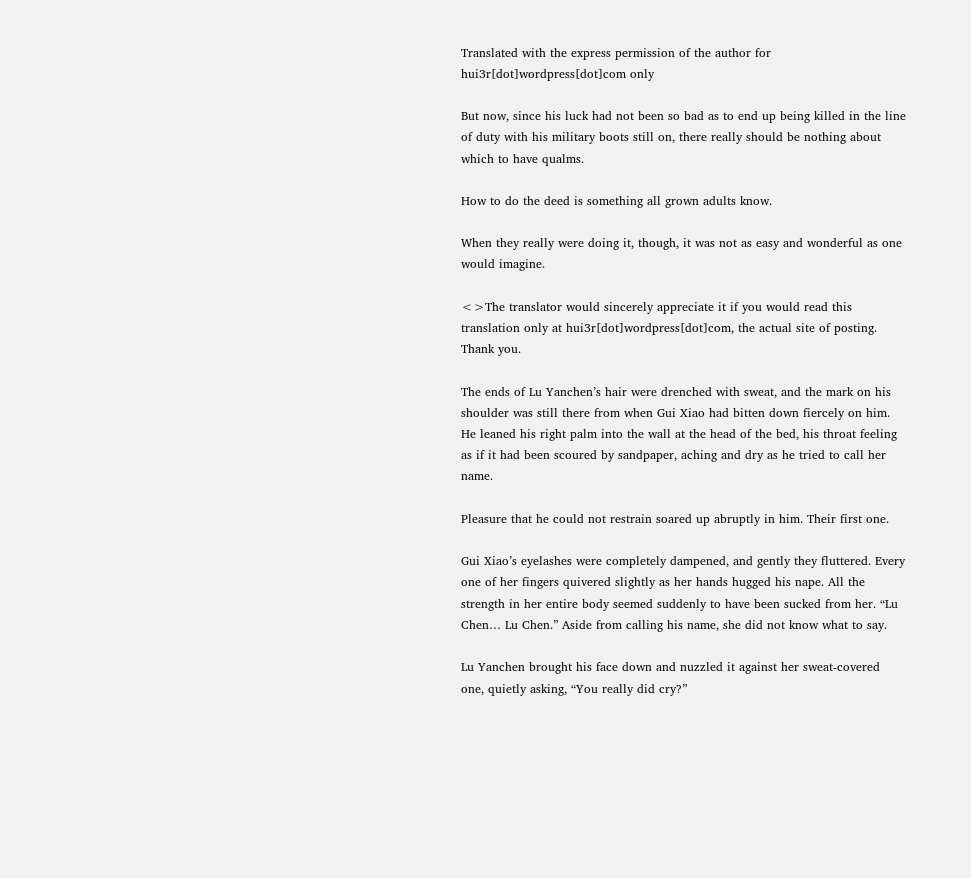Translated with the express permission of the author for hui3r[dot]wordpress[dot]com only

But now, since his luck had not been so bad as to end up being killed in the line of duty with his military boots still on, there really should be nothing about which to have qualms.

How to do the deed is something all grown adults know.

When they really were doing it, though, it was not as easy and wonderful as one would imagine.

<>The translator would sincerely appreciate it if you would read this translation only at hui3r[dot]wordpress[dot]com, the actual site of posting. Thank you.

The ends of Lu Yanchen’s hair were drenched with sweat, and the mark on his shoulder was still there from when Gui Xiao had bitten down fiercely on him. He leaned his right palm into the wall at the head of the bed, his throat feeling as if it had been scoured by sandpaper, aching and dry as he tried to call her name.

Pleasure that he could not restrain soared up abruptly in him. Their first one.

Gui Xiao’s eyelashes were completely dampened, and gently they fluttered. Every one of her fingers quivered slightly as her hands hugged his nape. All the strength in her entire body seemed suddenly to have been sucked from her. “Lu Chen… Lu Chen.” Aside from calling his name, she did not know what to say.

Lu Yanchen brought his face down and nuzzled it against her sweat-covered one, quietly asking, “You really did cry?”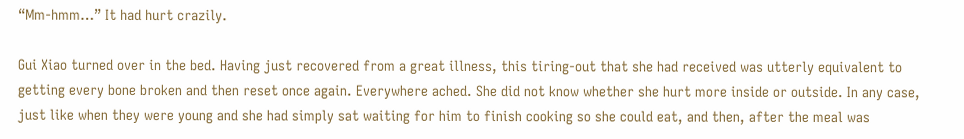“Mm-hmm…” It had hurt crazily.

Gui Xiao turned over in the bed. Having just recovered from a great illness, this tiring-out that she had received was utterly equivalent to getting every bone broken and then reset once again. Everywhere ached. She did not know whether she hurt more inside or outside. In any case, just like when they were young and she had simply sat waiting for him to finish cooking so she could eat, and then, after the meal was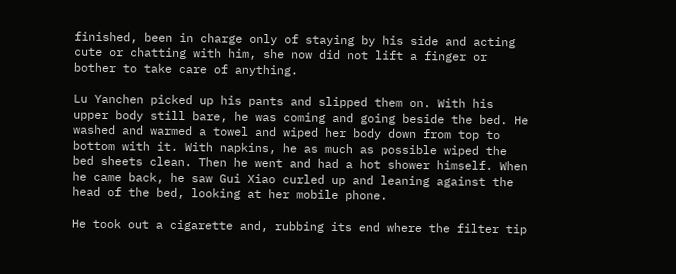finished, been in charge only of staying by his side and acting cute or chatting with him, she now did not lift a finger or bother to take care of anything.

Lu Yanchen picked up his pants and slipped them on. With his upper body still bare, he was coming and going beside the bed. He washed and warmed a towel and wiped her body down from top to bottom with it. With napkins, he as much as possible wiped the bed sheets clean. Then he went and had a hot shower himself. When he came back, he saw Gui Xiao curled up and leaning against the head of the bed, looking at her mobile phone.

He took out a cigarette and, rubbing its end where the filter tip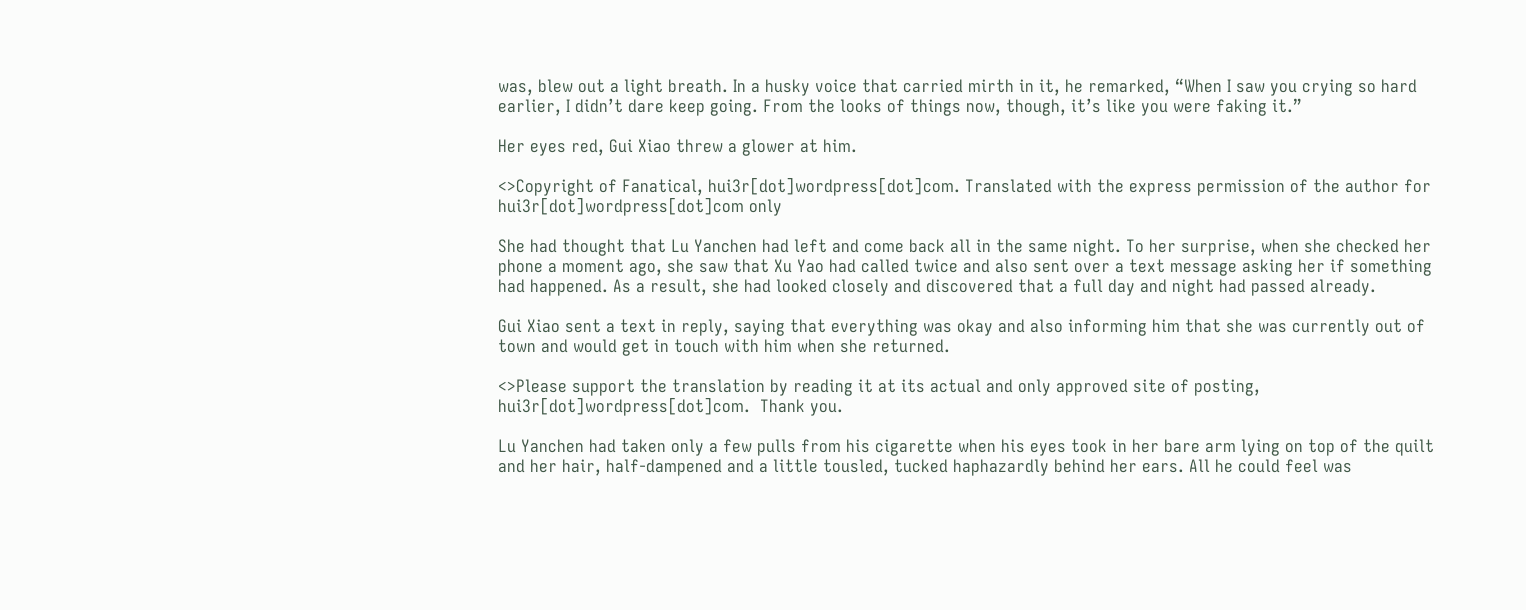was, blew out a light breath. In a husky voice that carried mirth in it, he remarked, “When I saw you crying so hard earlier, I didn’t dare keep going. From the looks of things now, though, it’s like you were faking it.”

Her eyes red, Gui Xiao threw a glower at him.

<>Copyright of Fanatical, hui3r[dot]wordpress[dot]com. Translated with the express permission of the author for hui3r[dot]wordpress[dot]com only

She had thought that Lu Yanchen had left and come back all in the same night. To her surprise, when she checked her phone a moment ago, she saw that Xu Yao had called twice and also sent over a text message asking her if something had happened. As a result, she had looked closely and discovered that a full day and night had passed already.

Gui Xiao sent a text in reply, saying that everything was okay and also informing him that she was currently out of town and would get in touch with him when she returned.

<>Please support the translation by reading it at its actual and only approved site of posting, hui3r[dot]wordpress[dot]com.  Thank you.

Lu Yanchen had taken only a few pulls from his cigarette when his eyes took in her bare arm lying on top of the quilt and her hair, half-dampened and a little tousled, tucked haphazardly behind her ears. All he could feel was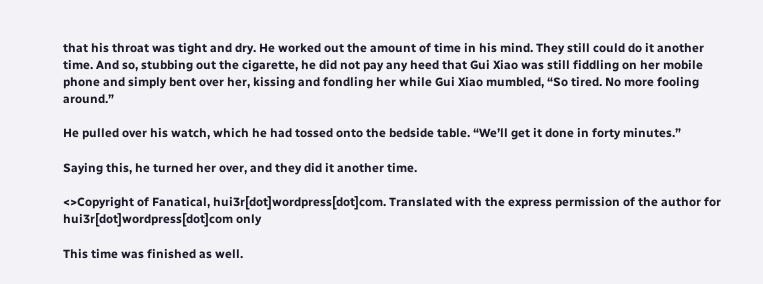that his throat was tight and dry. He worked out the amount of time in his mind. They still could do it another time. And so, stubbing out the cigarette, he did not pay any heed that Gui Xiao was still fiddling on her mobile phone and simply bent over her, kissing and fondling her while Gui Xiao mumbled, “So tired. No more fooling around.”

He pulled over his watch, which he had tossed onto the bedside table. “We’ll get it done in forty minutes.”

Saying this, he turned her over, and they did it another time.

<>Copyright of Fanatical, hui3r[dot]wordpress[dot]com. Translated with the express permission of the author for hui3r[dot]wordpress[dot]com only

This time was finished as well.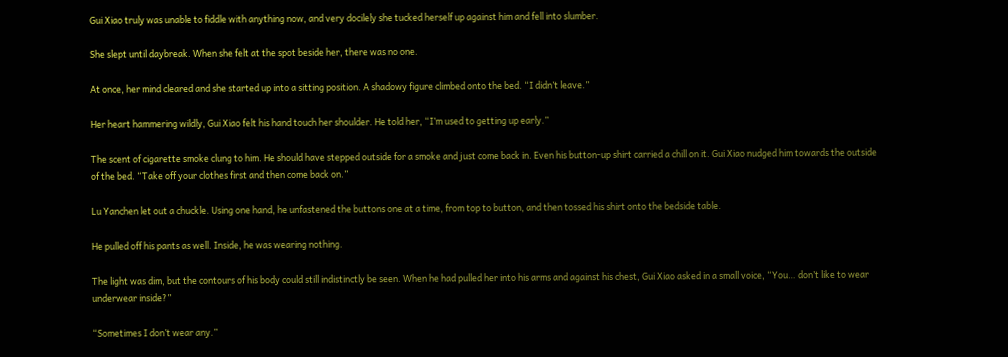Gui Xiao truly was unable to fiddle with anything now, and very docilely she tucked herself up against him and fell into slumber.

She slept until daybreak. When she felt at the spot beside her, there was no one.

At once, her mind cleared and she started up into a sitting position. A shadowy figure climbed onto the bed. “I didn’t leave.”

Her heart hammering wildly, Gui Xiao felt his hand touch her shoulder. He told her, “I’m used to getting up early.”

The scent of cigarette smoke clung to him. He should have stepped outside for a smoke and just come back in. Even his button-up shirt carried a chill on it. Gui Xiao nudged him towards the outside of the bed. “Take off your clothes first and then come back on.”

Lu Yanchen let out a chuckle. Using one hand, he unfastened the buttons one at a time, from top to button, and then tossed his shirt onto the bedside table.

He pulled off his pants as well. Inside, he was wearing nothing.

The light was dim, but the contours of his body could still indistinctly be seen. When he had pulled her into his arms and against his chest, Gui Xiao asked in a small voice, “You… don’t like to wear underwear inside?”

“Sometimes I don’t wear any.”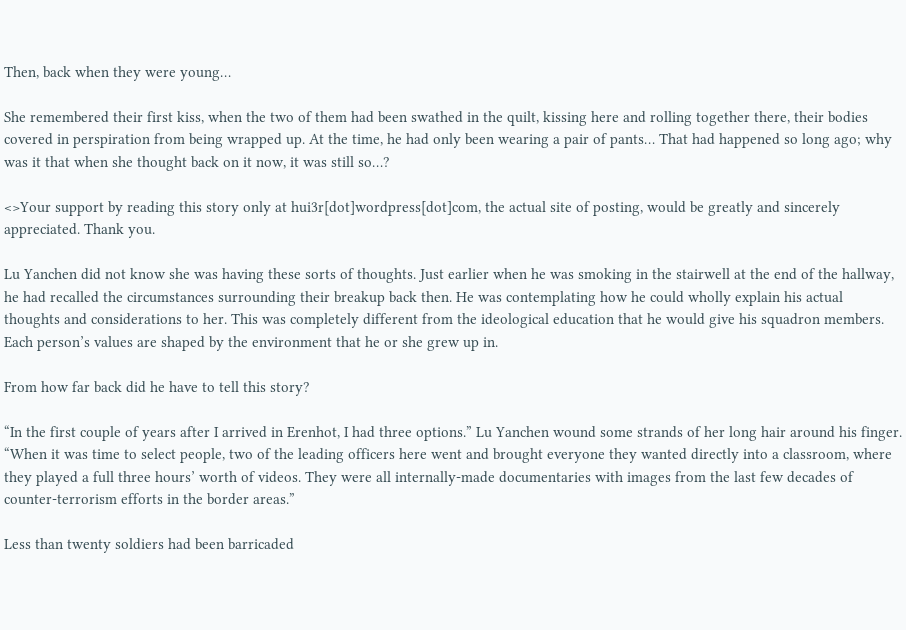Then, back when they were young…

She remembered their first kiss, when the two of them had been swathed in the quilt, kissing here and rolling together there, their bodies covered in perspiration from being wrapped up. At the time, he had only been wearing a pair of pants… That had happened so long ago; why was it that when she thought back on it now, it was still so…?

<>Your support by reading this story only at hui3r[dot]wordpress[dot]com, the actual site of posting, would be greatly and sincerely appreciated. Thank you.

Lu Yanchen did not know she was having these sorts of thoughts. Just earlier when he was smoking in the stairwell at the end of the hallway, he had recalled the circumstances surrounding their breakup back then. He was contemplating how he could wholly explain his actual thoughts and considerations to her. This was completely different from the ideological education that he would give his squadron members. Each person’s values are shaped by the environment that he or she grew up in.

From how far back did he have to tell this story?

“In the first couple of years after I arrived in Erenhot, I had three options.” Lu Yanchen wound some strands of her long hair around his finger. “When it was time to select people, two of the leading officers here went and brought everyone they wanted directly into a classroom, where they played a full three hours’ worth of videos. They were all internally-made documentaries with images from the last few decades of counter-terrorism efforts in the border areas.”

Less than twenty soldiers had been barricaded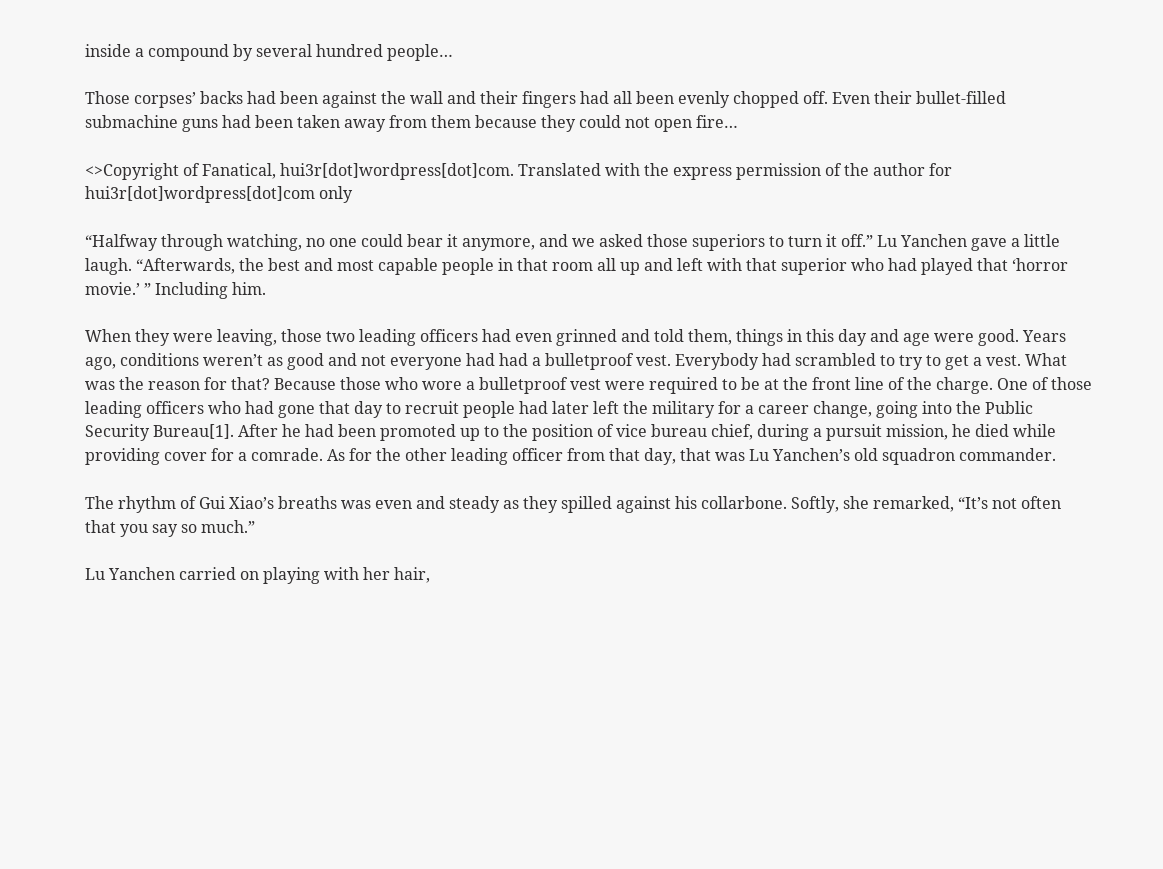inside a compound by several hundred people…

Those corpses’ backs had been against the wall and their fingers had all been evenly chopped off. Even their bullet-filled submachine guns had been taken away from them because they could not open fire…

<>Copyright of Fanatical, hui3r[dot]wordpress[dot]com. Translated with the express permission of the author for hui3r[dot]wordpress[dot]com only

“Halfway through watching, no one could bear it anymore, and we asked those superiors to turn it off.” Lu Yanchen gave a little laugh. “Afterwards, the best and most capable people in that room all up and left with that superior who had played that ‘horror movie.’ ” Including him.

When they were leaving, those two leading officers had even grinned and told them, things in this day and age were good. Years ago, conditions weren’t as good and not everyone had had a bulletproof vest. Everybody had scrambled to try to get a vest. What was the reason for that? Because those who wore a bulletproof vest were required to be at the front line of the charge. One of those leading officers who had gone that day to recruit people had later left the military for a career change, going into the Public Security Bureau[1]. After he had been promoted up to the position of vice bureau chief, during a pursuit mission, he died while providing cover for a comrade. As for the other leading officer from that day, that was Lu Yanchen’s old squadron commander.

The rhythm of Gui Xiao’s breaths was even and steady as they spilled against his collarbone. Softly, she remarked, “It’s not often that you say so much.”

Lu Yanchen carried on playing with her hair,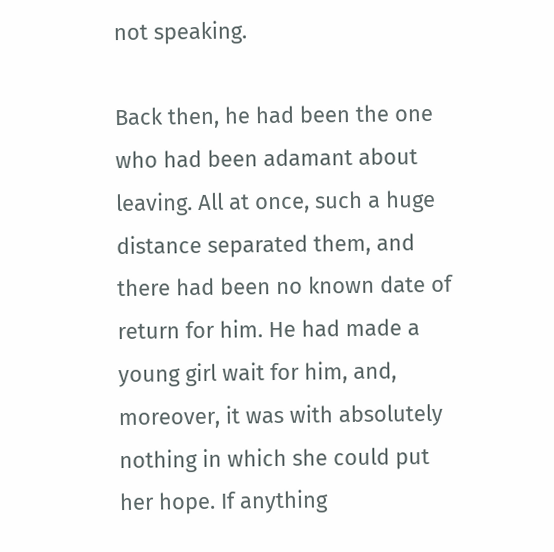not speaking.

Back then, he had been the one who had been adamant about leaving. All at once, such a huge distance separated them, and there had been no known date of return for him. He had made a young girl wait for him, and, moreover, it was with absolutely nothing in which she could put her hope. If anything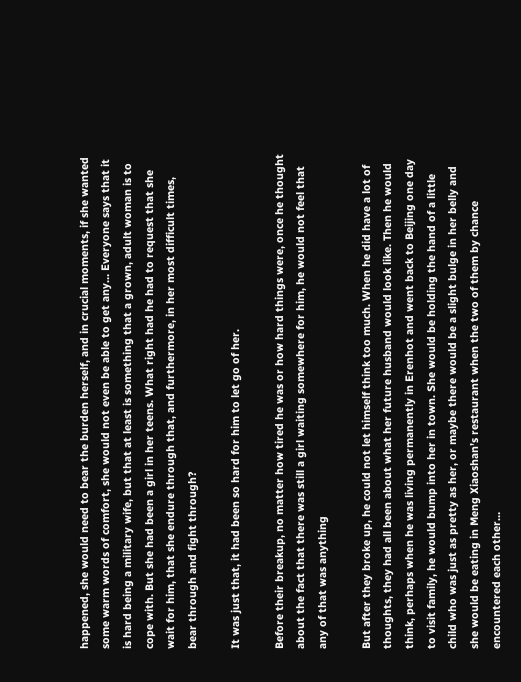happened, she would need to bear the burden herself, and in crucial moments, if she wanted some warm words of comfort, she would not even be able to get any… Everyone says that it is hard being a military wife, but that at least is something that a grown, adult woman is to cope with. But she had been a girl in her teens. What right had he had to request that she wait for him, that she endure through that, and furthermore, in her most difficult times, bear through and fight through?

It was just that, it had been so hard for him to let go of her.

Before their breakup, no matter how tired he was or how hard things were, once he thought about the fact that there was still a girl waiting somewhere for him, he would not feel that any of that was anything

But after they broke up, he could not let himself think too much. When he did have a lot of thoughts, they had all been about what her future husband would look like. Then he would think, perhaps when he was living permanently in Erenhot and went back to Beijing one day to visit family, he would bump into her in town. She would be holding the hand of a little child who was just as pretty as her, or maybe there would be a slight bulge in her belly and she would be eating in Meng Xiaoshan’s restaurant when the two of them by chance encountered each other…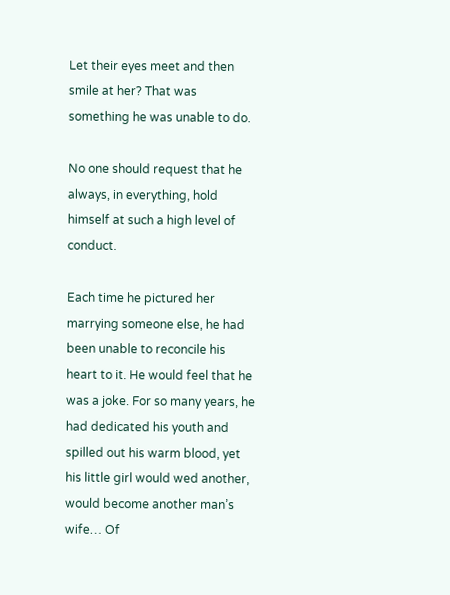Let their eyes meet and then smile at her? That was something he was unable to do.

No one should request that he always, in everything, hold himself at such a high level of conduct.

Each time he pictured her marrying someone else, he had been unable to reconcile his heart to it. He would feel that he was a joke. For so many years, he had dedicated his youth and spilled out his warm blood, yet his little girl would wed another, would become another man’s wife… Of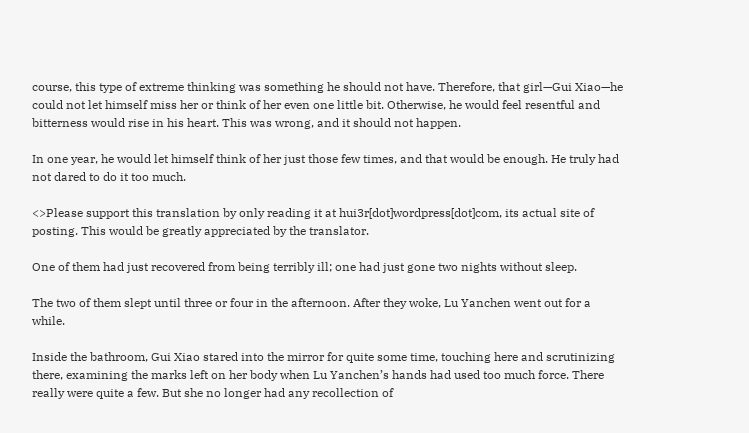course, this type of extreme thinking was something he should not have. Therefore, that girl—Gui Xiao—he could not let himself miss her or think of her even one little bit. Otherwise, he would feel resentful and bitterness would rise in his heart. This was wrong, and it should not happen.

In one year, he would let himself think of her just those few times, and that would be enough. He truly had not dared to do it too much.

<>Please support this translation by only reading it at hui3r[dot]wordpress[dot]com, its actual site of posting. This would be greatly appreciated by the translator.

One of them had just recovered from being terribly ill; one had just gone two nights without sleep.

The two of them slept until three or four in the afternoon. After they woke, Lu Yanchen went out for a while.

Inside the bathroom, Gui Xiao stared into the mirror for quite some time, touching here and scrutinizing there, examining the marks left on her body when Lu Yanchen’s hands had used too much force. There really were quite a few. But she no longer had any recollection of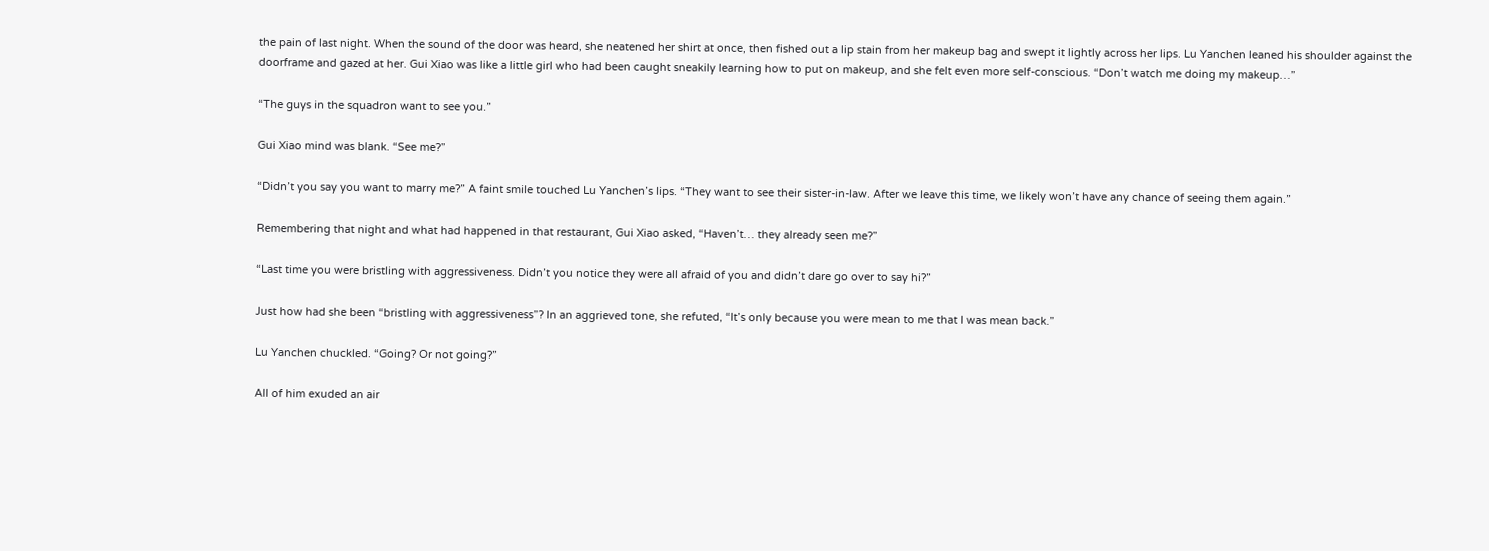the pain of last night. When the sound of the door was heard, she neatened her shirt at once, then fished out a lip stain from her makeup bag and swept it lightly across her lips. Lu Yanchen leaned his shoulder against the doorframe and gazed at her. Gui Xiao was like a little girl who had been caught sneakily learning how to put on makeup, and she felt even more self-conscious. “Don’t watch me doing my makeup…”

“The guys in the squadron want to see you.”

Gui Xiao mind was blank. “See me?”

“Didn’t you say you want to marry me?” A faint smile touched Lu Yanchen’s lips. “They want to see their sister-in-law. After we leave this time, we likely won’t have any chance of seeing them again.”

Remembering that night and what had happened in that restaurant, Gui Xiao asked, “Haven’t… they already seen me?”

“Last time you were bristling with aggressiveness. Didn’t you notice they were all afraid of you and didn’t dare go over to say hi?”

Just how had she been “bristling with aggressiveness”? In an aggrieved tone, she refuted, “It’s only because you were mean to me that I was mean back.”

Lu Yanchen chuckled. “Going? Or not going?”

All of him exuded an air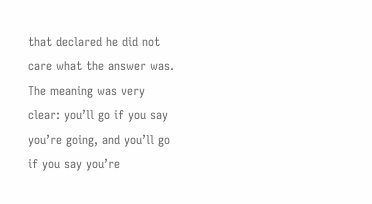that declared he did not care what the answer was. The meaning was very clear: you’ll go if you say you’re going, and you’ll go if you say you’re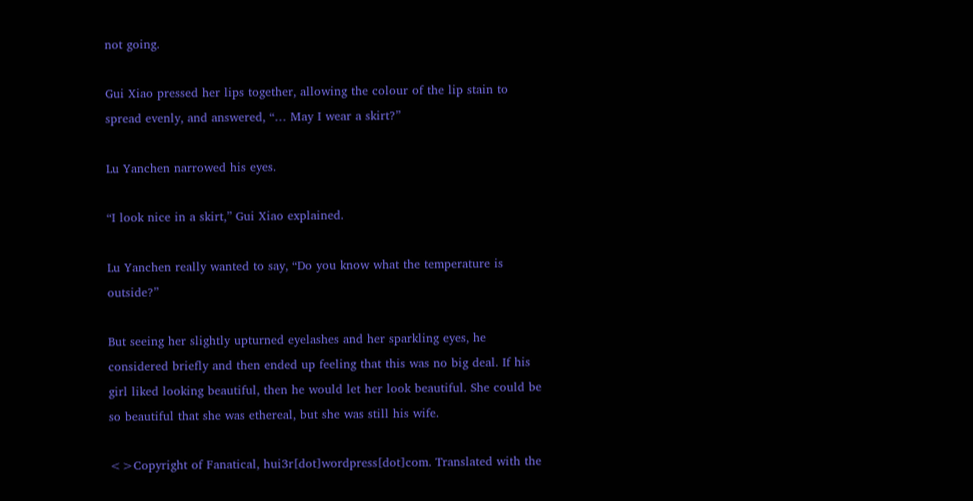not going.

Gui Xiao pressed her lips together, allowing the colour of the lip stain to spread evenly, and answered, “… May I wear a skirt?”

Lu Yanchen narrowed his eyes.

“I look nice in a skirt,” Gui Xiao explained.

Lu Yanchen really wanted to say, “Do you know what the temperature is outside?”

But seeing her slightly upturned eyelashes and her sparkling eyes, he considered briefly and then ended up feeling that this was no big deal. If his girl liked looking beautiful, then he would let her look beautiful. She could be so beautiful that she was ethereal, but she was still his wife.

<>Copyright of Fanatical, hui3r[dot]wordpress[dot]com. Translated with the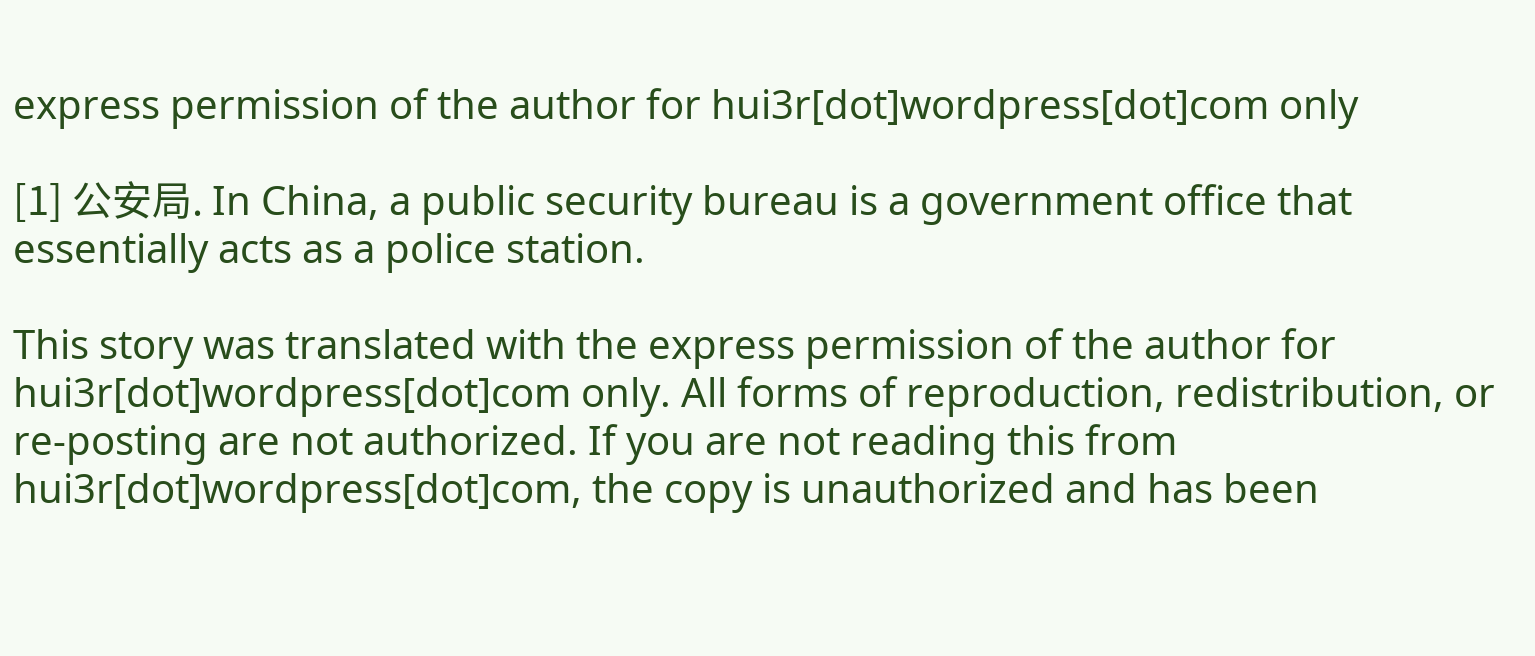express permission of the author for hui3r[dot]wordpress[dot]com only

[1] 公安局. In China, a public security bureau is a government office that essentially acts as a police station.

This story was translated with the express permission of the author for hui3r[dot]wordpress[dot]com only. All forms of reproduction, redistribution, or re-posting are not authorized. If you are not reading this from hui3r[dot]wordpress[dot]com, the copy is unauthorized and has been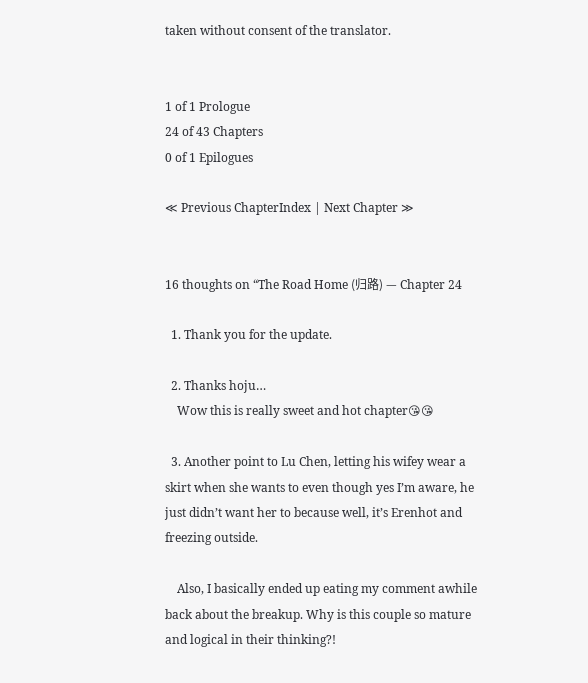taken without consent of the translator.


1 of 1 Prologue
24 of 43 Chapters
0 of 1 Epilogues

≪ Previous ChapterIndex | Next Chapter ≫


16 thoughts on “The Road Home (归路) — Chapter 24

  1. Thank you for the update.

  2. Thanks hoju…
    Wow this is really sweet and hot chapter😘😘

  3. Another point to Lu Chen, letting his wifey wear a skirt when she wants to even though yes I’m aware, he just didn’t want her to because well, it’s Erenhot and freezing outside.

    Also, I basically ended up eating my comment awhile back about the breakup. Why is this couple so mature and logical in their thinking?!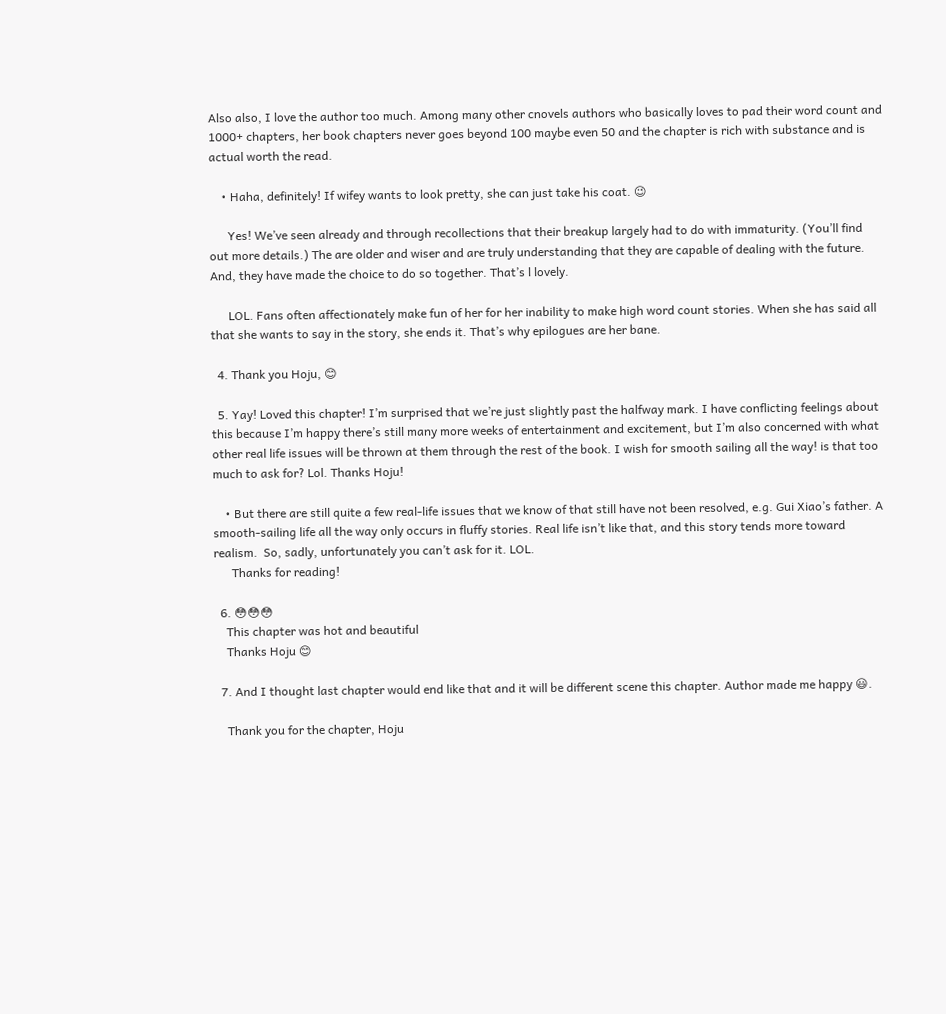Also also, I love the author too much. Among many other cnovels authors who basically loves to pad their word count and 1000+ chapters, her book chapters never goes beyond 100 maybe even 50 and the chapter is rich with substance and is actual worth the read.

    • Haha, definitely! If wifey wants to look pretty, she can just take his coat. 😉

      Yes! We’ve seen already and through recollections that their breakup largely had to do with immaturity. (You’ll find out more details.) The are older and wiser and are truly understanding that they are capable of dealing with the future. And, they have made the choice to do so together. That’s l lovely.

      LOL. Fans often affectionately make fun of her for her inability to make high word count stories. When she has said all that she wants to say in the story, she ends it. That’s why epilogues are her bane.

  4. Thank you Hoju, 😊

  5. Yay! Loved this chapter! I’m surprised that we’re just slightly past the halfway mark. I have conflicting feelings about this because I’m happy there’s still many more weeks of entertainment and excitement, but I’m also concerned with what other real life issues will be thrown at them through the rest of the book. I wish for smooth sailing all the way! is that too much to ask for? Lol. Thanks Hoju!

    • But there are still quite a few real-life issues that we know of that still have not been resolved, e.g. Gui Xiao’s father. A smooth-sailing life all the way only occurs in fluffy stories. Real life isn’t like that, and this story tends more toward realism.  So, sadly, unfortunately you can’t ask for it. LOL.
      Thanks for reading!

  6. 😳😳😳
    This chapter was hot and beautiful
    Thanks Hoju 😊

  7. And I thought last chapter would end like that and it will be different scene this chapter. Author made me happy 😃.

    Thank you for the chapter, Hoju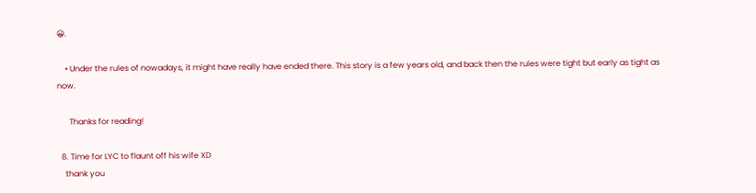😀.

    • Under the rules of nowadays, it might have really have ended there. This story is a few years old, and back then the rules were tight but early as tight as now.

      Thanks for reading!

  8. Time for LYC to flaunt off his wife XD
    thank you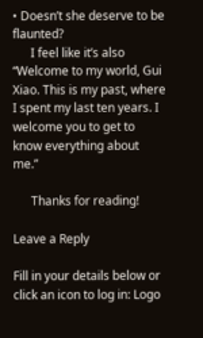• Doesn’t she deserve to be flaunted?
      I feel like it’s also “Welcome to my world, Gui Xiao. This is my past, where I spent my last ten years. I welcome you to get to know everything about me.”

      Thanks for reading!

Leave a Reply

Fill in your details below or click an icon to log in: Logo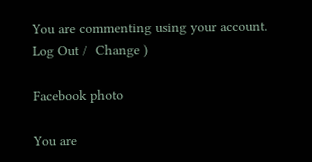You are commenting using your account. Log Out /  Change )

Facebook photo

You are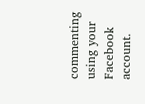commenting using your Facebook account.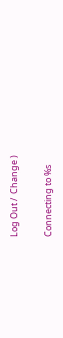Log Out /  Change )

Connecting to %s